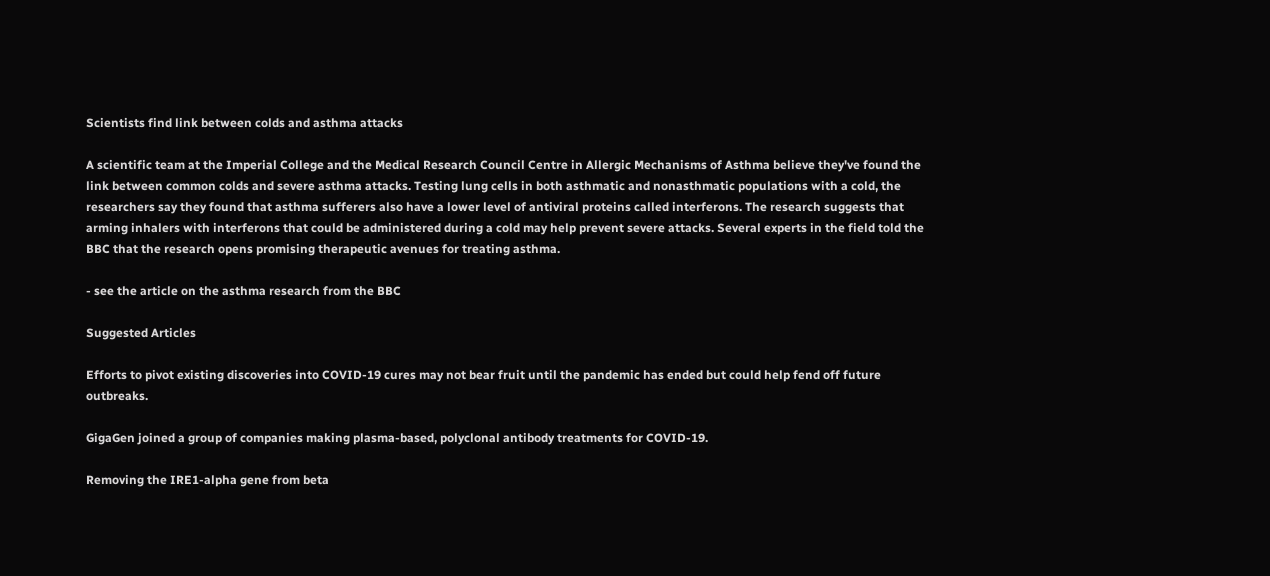Scientists find link between colds and asthma attacks

A scientific team at the Imperial College and the Medical Research Council Centre in Allergic Mechanisms of Asthma believe they've found the link between common colds and severe asthma attacks. Testing lung cells in both asthmatic and nonasthmatic populations with a cold, the researchers say they found that asthma sufferers also have a lower level of antiviral proteins called interferons. The research suggests that arming inhalers with interferons that could be administered during a cold may help prevent severe attacks. Several experts in the field told the BBC that the research opens promising therapeutic avenues for treating asthma.

- see the article on the asthma research from the BBC

Suggested Articles

Efforts to pivot existing discoveries into COVID-19 cures may not bear fruit until the pandemic has ended but could help fend off future outbreaks.

GigaGen joined a group of companies making plasma-based, polyclonal antibody treatments for COVID-19.

Removing the IRE1-alpha gene from beta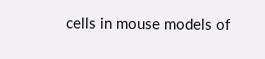cells in mouse models of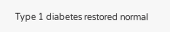Type 1 diabetes restored normal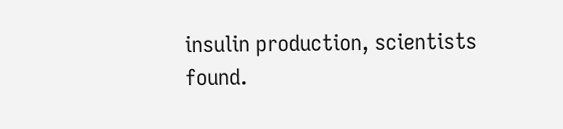insulin production, scientists found.